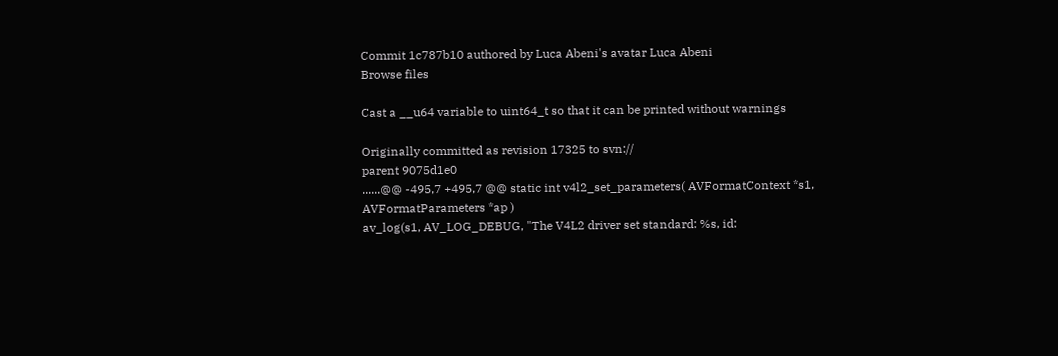Commit 1c787b10 authored by Luca Abeni's avatar Luca Abeni
Browse files

Cast a __u64 variable to uint64_t so that it can be printed without warnings

Originally committed as revision 17325 to svn://
parent 9075d1e0
......@@ -495,7 +495,7 @@ static int v4l2_set_parameters( AVFormatContext *s1, AVFormatParameters *ap )
av_log(s1, AV_LOG_DEBUG, "The V4L2 driver set standard: %s, id: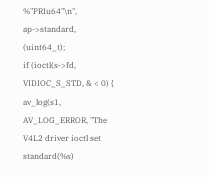%"PRIu64"\n",
ap->standard, (uint64_t);
if (ioctl(s->fd, VIDIOC_S_STD, & < 0) {
av_log(s1, AV_LOG_ERROR, "The V4L2 driver ioctl set standard(%s)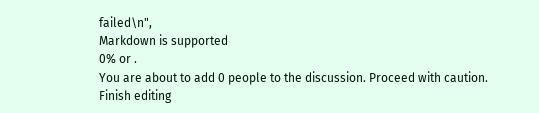failed\n",
Markdown is supported
0% or .
You are about to add 0 people to the discussion. Proceed with caution.
Finish editing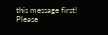this message first!
Please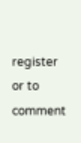register or to comment